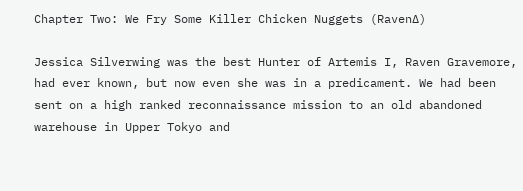Chapter Two: We Fry Some Killer Chicken Nuggets (Raven∆)

Jessica Silverwing was the best Hunter of Artemis I, Raven Gravemore, had ever known, but now even she was in a predicament. We had been sent on a high ranked reconnaissance mission to an old abandoned warehouse in Upper Tokyo and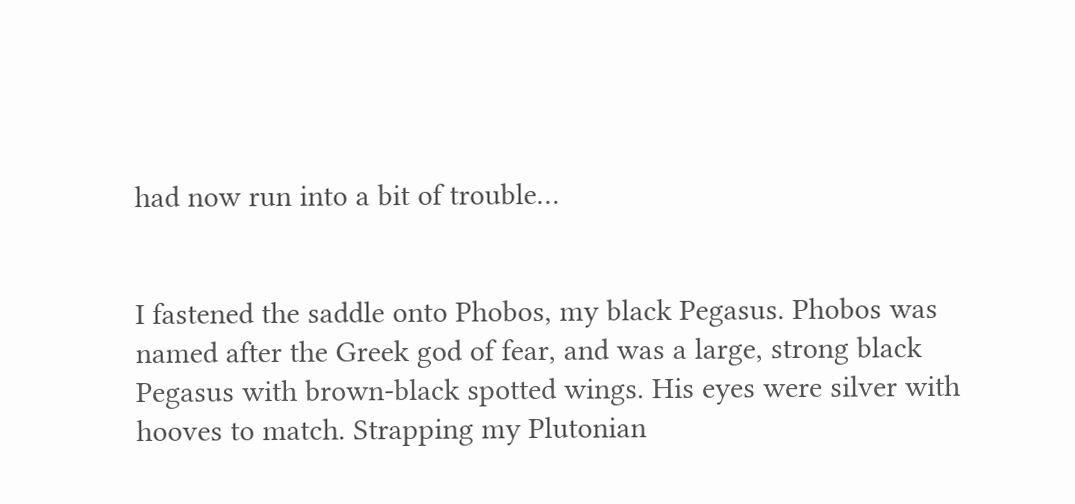had now run into a bit of trouble…


I fastened the saddle onto Phobos, my black Pegasus. Phobos was named after the Greek god of fear, and was a large, strong black Pegasus with brown-black spotted wings. His eyes were silver with hooves to match. Strapping my Plutonian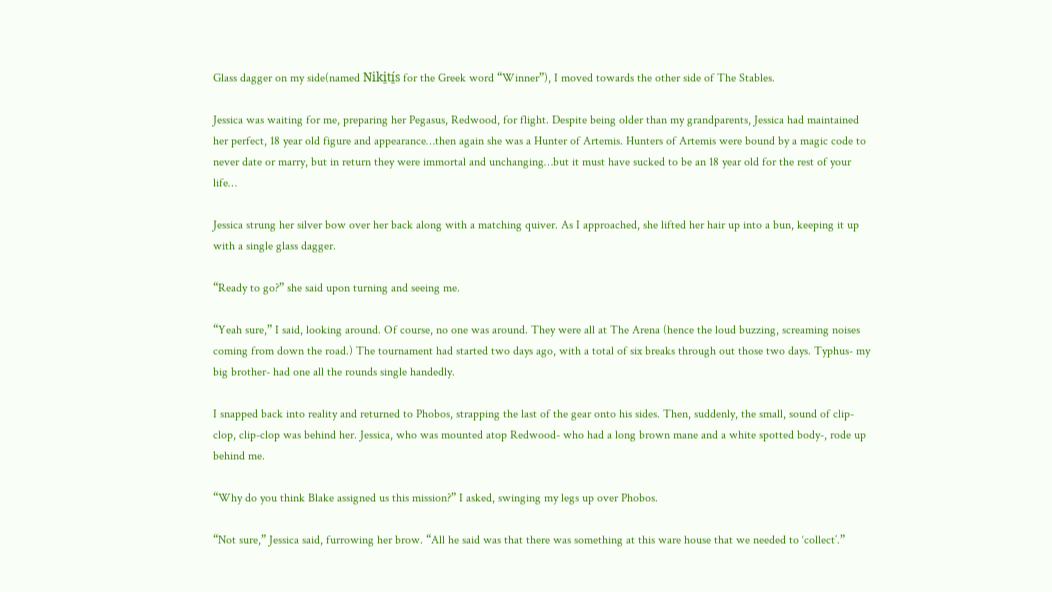Glass dagger on my side(named Niki̱tí̱s for the Greek word “Winner”), I moved towards the other side of The Stables.

Jessica was waiting for me, preparing her Pegasus, Redwood, for flight. Despite being older than my grandparents, Jessica had maintained her perfect, 18 year old figure and appearance…then again she was a Hunter of Artemis. Hunters of Artemis were bound by a magic code to never date or marry, but in return they were immortal and unchanging…but it must have sucked to be an 18 year old for the rest of your life…

Jessica strung her silver bow over her back along with a matching quiver. As I approached, she lifted her hair up into a bun, keeping it up with a single glass dagger.

“Ready to go?” she said upon turning and seeing me.

“Yeah sure,” I said, looking around. Of course, no one was around. They were all at The Arena (hence the loud buzzing, screaming noises coming from down the road.) The tournament had started two days ago, with a total of six breaks through out those two days. Typhus- my big brother- had one all the rounds single handedly.

I snapped back into reality and returned to Phobos, strapping the last of the gear onto his sides. Then, suddenly, the small, sound of clip-clop, clip-clop was behind her. Jessica, who was mounted atop Redwood- who had a long brown mane and a white spotted body-, rode up behind me.

“Why do you think Blake assigned us this mission?” I asked, swinging my legs up over Phobos.

“Not sure,” Jessica said, furrowing her brow. “All he said was that there was something at this ware house that we needed to ‘collect’.”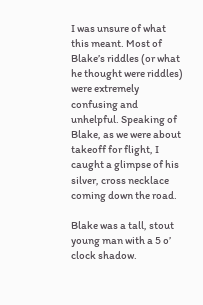I was unsure of what this meant. Most of Blake’s riddles (or what he thought were riddles) were extremely confusing and unhelpful. Speaking of Blake, as we were about takeoff for flight, I caught a glimpse of his silver, cross necklace coming down the road.

Blake was a tall, stout young man with a 5 o’ clock shadow.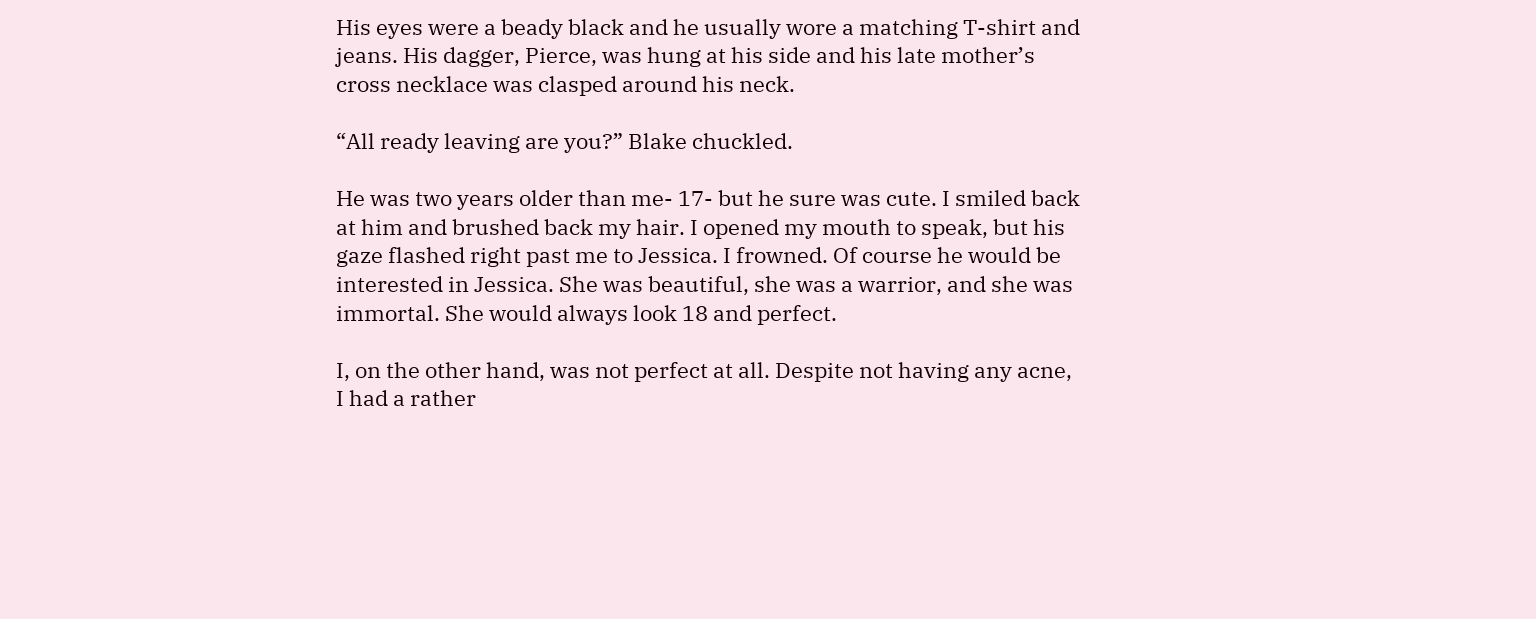His eyes were a beady black and he usually wore a matching T-shirt and jeans. His dagger, Pierce, was hung at his side and his late mother’s cross necklace was clasped around his neck.

“All ready leaving are you?” Blake chuckled.

He was two years older than me- 17- but he sure was cute. I smiled back at him and brushed back my hair. I opened my mouth to speak, but his gaze flashed right past me to Jessica. I frowned. Of course he would be interested in Jessica. She was beautiful, she was a warrior, and she was immortal. She would always look 18 and perfect.

I, on the other hand, was not perfect at all. Despite not having any acne, I had a rather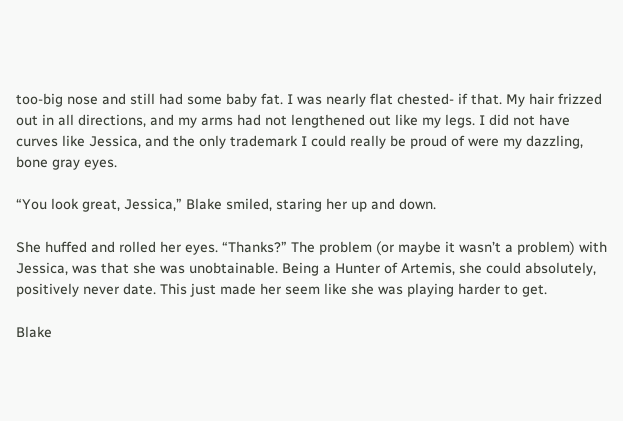too-big nose and still had some baby fat. I was nearly flat chested- if that. My hair frizzed out in all directions, and my arms had not lengthened out like my legs. I did not have curves like Jessica, and the only trademark I could really be proud of were my dazzling, bone gray eyes.

“You look great, Jessica,” Blake smiled, staring her up and down.

She huffed and rolled her eyes. “Thanks?” The problem (or maybe it wasn’t a problem) with Jessica, was that she was unobtainable. Being a Hunter of Artemis, she could absolutely, positively never date. This just made her seem like she was playing harder to get.

Blake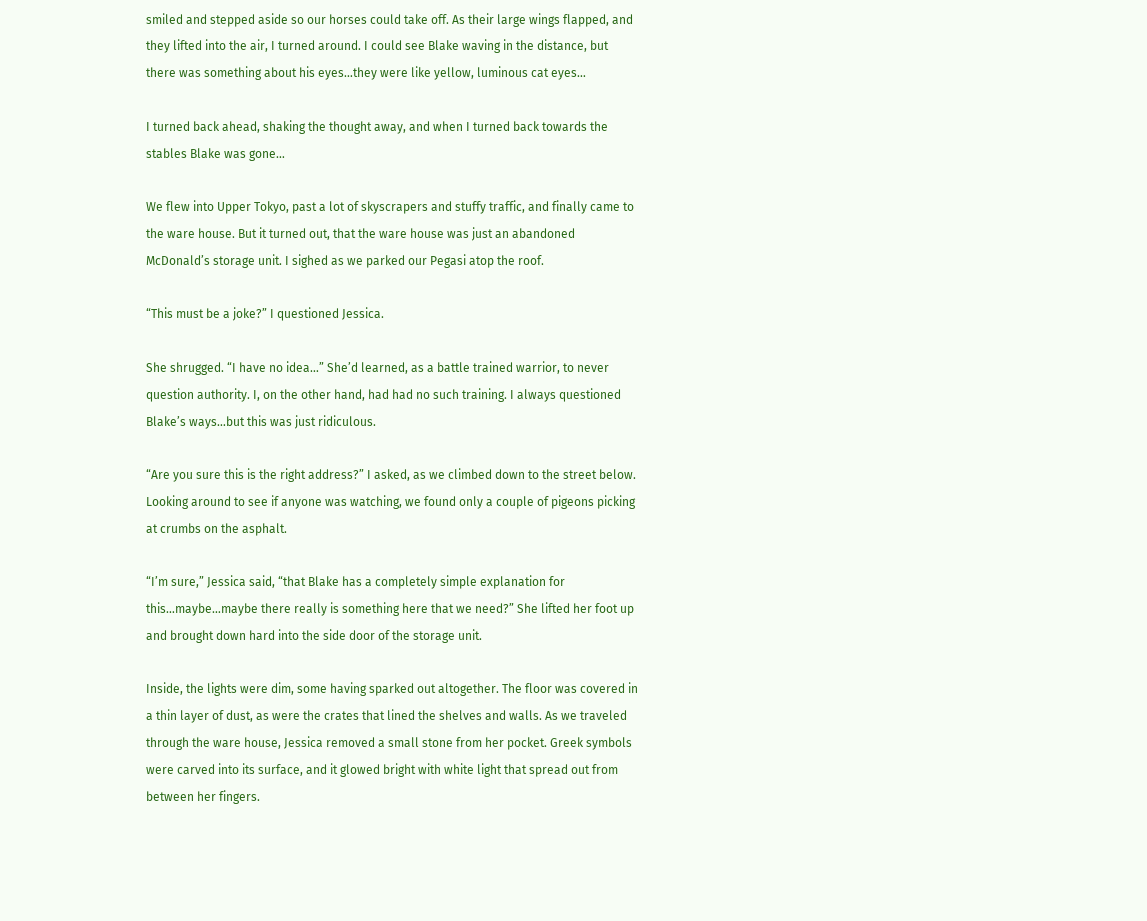smiled and stepped aside so our horses could take off. As their large wings flapped, and they lifted into the air, I turned around. I could see Blake waving in the distance, but there was something about his eyes…they were like yellow, luminous cat eyes…

I turned back ahead, shaking the thought away, and when I turned back towards the stables Blake was gone…

We flew into Upper Tokyo, past a lot of skyscrapers and stuffy traffic, and finally came to the ware house. But it turned out, that the ware house was just an abandoned McDonald’s storage unit. I sighed as we parked our Pegasi atop the roof.

“This must be a joke?” I questioned Jessica.

She shrugged. “I have no idea…” She’d learned, as a battle trained warrior, to never question authority. I, on the other hand, had had no such training. I always questioned Blake’s ways…but this was just ridiculous.

“Are you sure this is the right address?” I asked, as we climbed down to the street below. Looking around to see if anyone was watching, we found only a couple of pigeons picking at crumbs on the asphalt.

“I’m sure,” Jessica said, “that Blake has a completely simple explanation for this…maybe…maybe there really is something here that we need?” She lifted her foot up and brought down hard into the side door of the storage unit.

Inside, the lights were dim, some having sparked out altogether. The floor was covered in a thin layer of dust, as were the crates that lined the shelves and walls. As we traveled through the ware house, Jessica removed a small stone from her pocket. Greek symbols were carved into its surface, and it glowed bright with white light that spread out from between her fingers.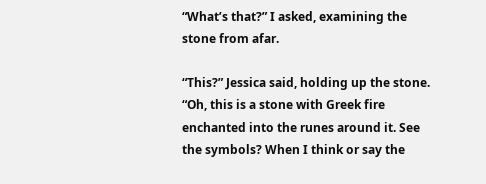“What’s that?” I asked, examining the stone from afar.

“This?” Jessica said, holding up the stone. “Oh, this is a stone with Greek fire enchanted into the runes around it. See the symbols? When I think or say the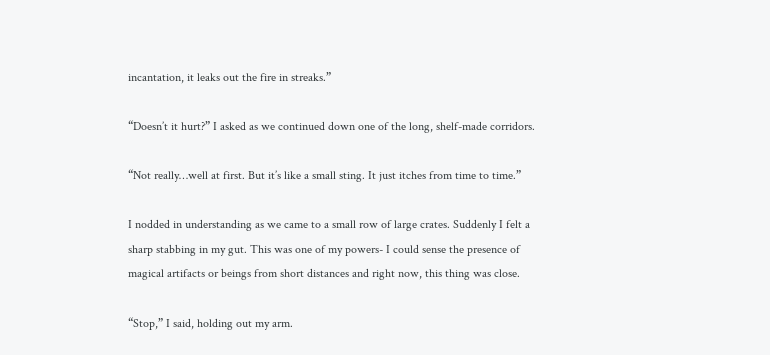incantation, it leaks out the fire in streaks.”

“Doesn’t it hurt?” I asked as we continued down one of the long, shelf-made corridors.

“Not really…well at first. But it’s like a small sting. It just itches from time to time.”

I nodded in understanding as we came to a small row of large crates. Suddenly I felt a sharp stabbing in my gut. This was one of my powers- I could sense the presence of magical artifacts or beings from short distances and right now, this thing was close.

“Stop,” I said, holding out my arm.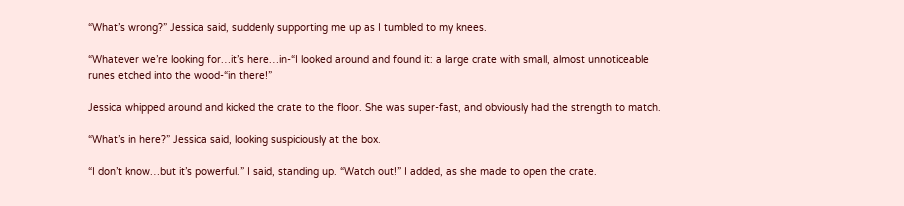“What’s wrong?” Jessica said, suddenly supporting me up as I tumbled to my knees.

“Whatever we’re looking for…it’s here…in-“I looked around and found it: a large crate with small, almost unnoticeable runes etched into the wood-“in there!”

Jessica whipped around and kicked the crate to the floor. She was super-fast, and obviously had the strength to match.

“What’s in here?” Jessica said, looking suspiciously at the box.

“I don’t know…but it’s powerful.” I said, standing up. “Watch out!” I added, as she made to open the crate.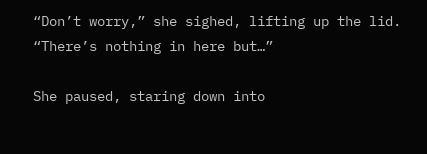“Don’t worry,” she sighed, lifting up the lid. “There’s nothing in here but…”

She paused, staring down into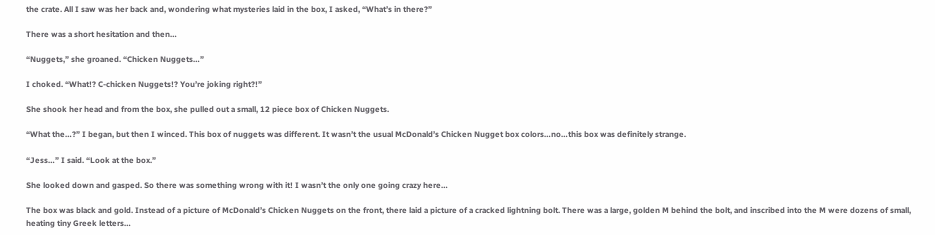the crate. All I saw was her back and, wondering what mysteries laid in the box, I asked, “What’s in there?”

There was a short hesitation and then…

“Nuggets,” she groaned. “Chicken Nuggets…”

I choked. “What!? C-chicken Nuggets!? You’re joking right?!”

She shook her head and from the box, she pulled out a small, 12 piece box of Chicken Nuggets.

“What the…?” I began, but then I winced. This box of nuggets was different. It wasn’t the usual McDonald’s Chicken Nugget box colors…no…this box was definitely strange.

“Jess…” I said. “Look at the box.”

She looked down and gasped. So there was something wrong with it! I wasn’t the only one going crazy here…

The box was black and gold. Instead of a picture of McDonald’s Chicken Nuggets on the front, there laid a picture of a cracked lightning bolt. There was a large, golden M behind the bolt, and inscribed into the M were dozens of small, heating tiny Greek letters…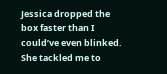Jessica dropped the box faster than I could’ve even blinked. She tackled me to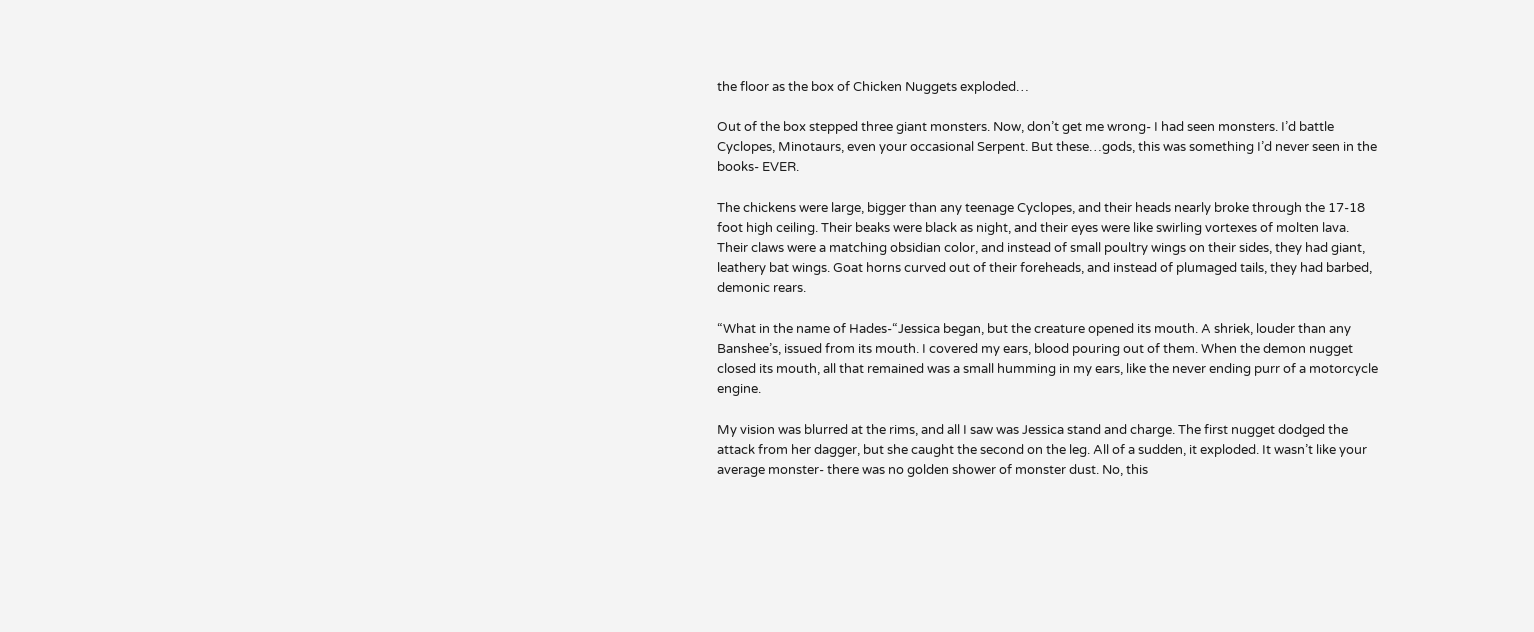the floor as the box of Chicken Nuggets exploded…

Out of the box stepped three giant monsters. Now, don’t get me wrong- I had seen monsters. I’d battle Cyclopes, Minotaurs, even your occasional Serpent. But these…gods, this was something I’d never seen in the books- EVER.

The chickens were large, bigger than any teenage Cyclopes, and their heads nearly broke through the 17-18 foot high ceiling. Their beaks were black as night, and their eyes were like swirling vortexes of molten lava. Their claws were a matching obsidian color, and instead of small poultry wings on their sides, they had giant, leathery bat wings. Goat horns curved out of their foreheads, and instead of plumaged tails, they had barbed, demonic rears.

“What in the name of Hades-“Jessica began, but the creature opened its mouth. A shriek, louder than any Banshee’s, issued from its mouth. I covered my ears, blood pouring out of them. When the demon nugget closed its mouth, all that remained was a small humming in my ears, like the never ending purr of a motorcycle engine.

My vision was blurred at the rims, and all I saw was Jessica stand and charge. The first nugget dodged the attack from her dagger, but she caught the second on the leg. All of a sudden, it exploded. It wasn’t like your average monster- there was no golden shower of monster dust. No, this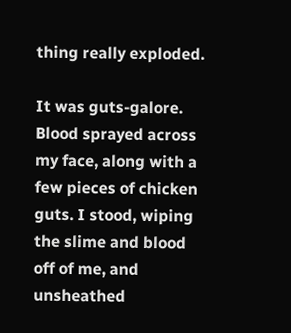thing really exploded.

It was guts-galore. Blood sprayed across my face, along with a few pieces of chicken guts. I stood, wiping the slime and blood off of me, and unsheathed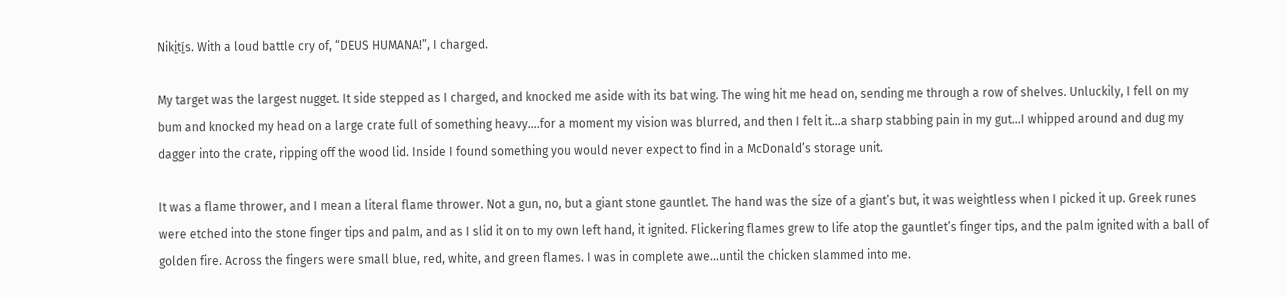Niki̱tí̱s. With a loud battle cry of, “DEUS HUMANA!”, I charged.

My target was the largest nugget. It side stepped as I charged, and knocked me aside with its bat wing. The wing hit me head on, sending me through a row of shelves. Unluckily, I fell on my bum and knocked my head on a large crate full of something heavy….for a moment my vision was blurred, and then I felt it…a sharp stabbing pain in my gut…I whipped around and dug my dagger into the crate, ripping off the wood lid. Inside I found something you would never expect to find in a McDonald’s storage unit.

It was a flame thrower, and I mean a literal flame thrower. Not a gun, no, but a giant stone gauntlet. The hand was the size of a giant’s but, it was weightless when I picked it up. Greek runes were etched into the stone finger tips and palm, and as I slid it on to my own left hand, it ignited. Flickering flames grew to life atop the gauntlet’s finger tips, and the palm ignited with a ball of golden fire. Across the fingers were small blue, red, white, and green flames. I was in complete awe…until the chicken slammed into me.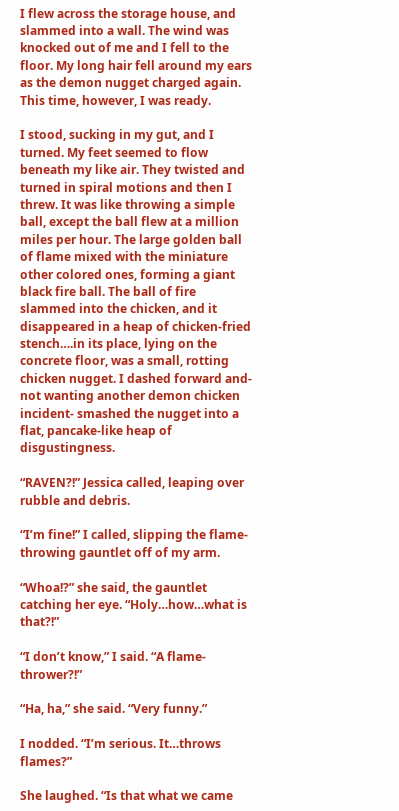I flew across the storage house, and slammed into a wall. The wind was knocked out of me and I fell to the floor. My long hair fell around my ears as the demon nugget charged again. This time, however, I was ready.

I stood, sucking in my gut, and I turned. My feet seemed to flow beneath my like air. They twisted and turned in spiral motions and then I threw. It was like throwing a simple ball, except the ball flew at a million miles per hour. The large golden ball of flame mixed with the miniature other colored ones, forming a giant black fire ball. The ball of fire slammed into the chicken, and it disappeared in a heap of chicken-fried stench….in its place, lying on the concrete floor, was a small, rotting chicken nugget. I dashed forward and- not wanting another demon chicken incident- smashed the nugget into a flat, pancake-like heap of disgustingness.

“RAVEN?!” Jessica called, leaping over rubble and debris.

“I’m fine!” I called, slipping the flame-throwing gauntlet off of my arm.

“Whoa!?” she said, the gauntlet catching her eye. “Holy…how…what is that?!”

“I don’t know,” I said. “A flame-thrower?!”

“Ha, ha,” she said. “Very funny.”

I nodded. “I’m serious. It…throws flames?”

She laughed. “Is that what we came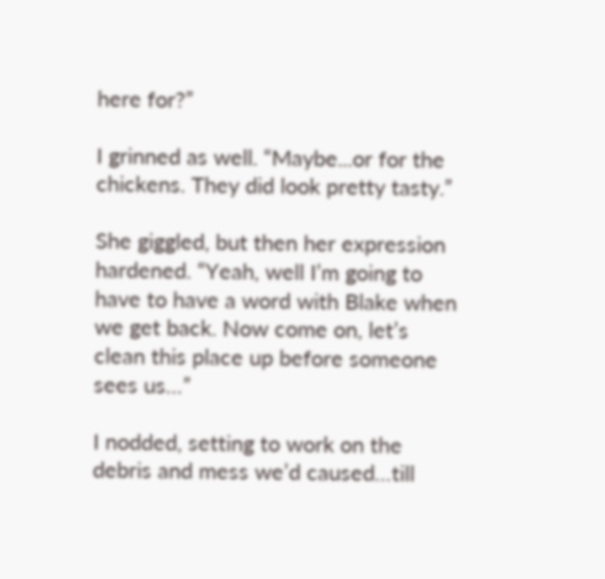here for?”

I grinned as well. “Maybe...or for the chickens. They did look pretty tasty.”

She giggled, but then her expression hardened. “Yeah, well I’m going to have to have a word with Blake when we get back. Now come on, let’s clean this place up before someone sees us…”

I nodded, setting to work on the debris and mess we’d caused…till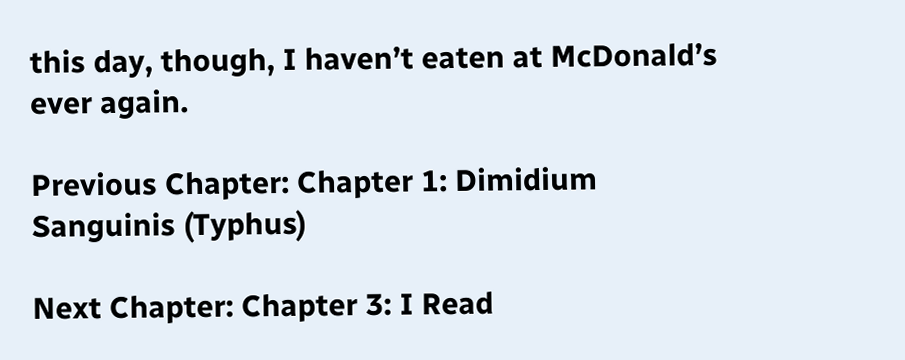this day, though, I haven’t eaten at McDonald’s ever again.

Previous Chapter: Chapter 1: Dimidium Sanguinis (Typhus)

Next Chapter: Chapter 3: I Read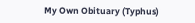My Own Obituary (Typhus)